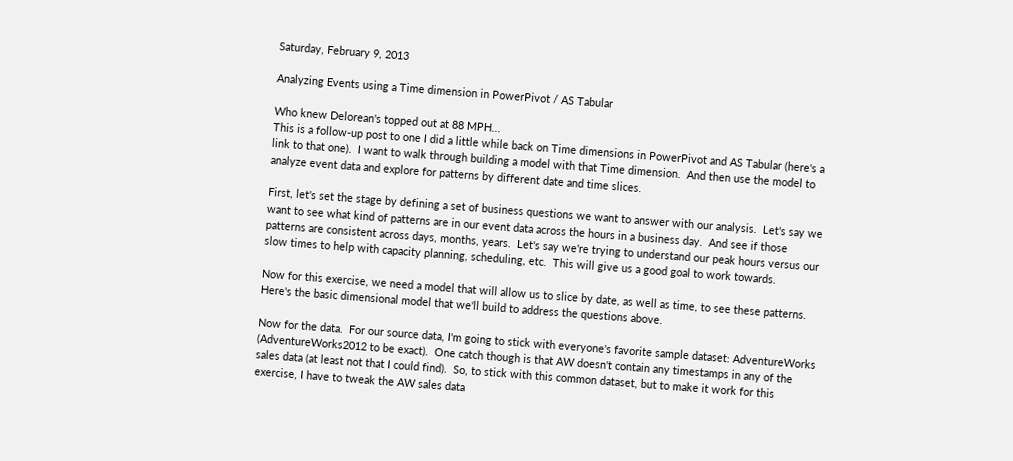Saturday, February 9, 2013

Analyzing Events using a Time dimension in PowerPivot / AS Tabular

Who knew Delorean's topped out at 88 MPH...
This is a follow-up post to one I did a little while back on Time dimensions in PowerPivot and AS Tabular (here's a link to that one).  I want to walk through building a model with that Time dimension.  And then use the model to analyze event data and explore for patterns by different date and time slices.

First, let's set the stage by defining a set of business questions we want to answer with our analysis.  Let's say we want to see what kind of patterns are in our event data across the hours in a business day.  And see if those patterns are consistent across days, months, years.  Let's say we're trying to understand our peak hours versus our slow times to help with capacity planning, scheduling, etc.  This will give us a good goal to work towards.

Now for this exercise, we need a model that will allow us to slice by date, as well as time, to see these patterns.  Here's the basic dimensional model that we'll build to address the questions above.

Now for the data.  For our source data, I'm going to stick with everyone's favorite sample dataset: AdventureWorks (AdventureWorks2012 to be exact).  One catch though is that AW doesn't contain any timestamps in any of the sales data (at least not that I could find).  So, to stick with this common dataset, but to make it work for this exercise, I have to tweak the AW sales data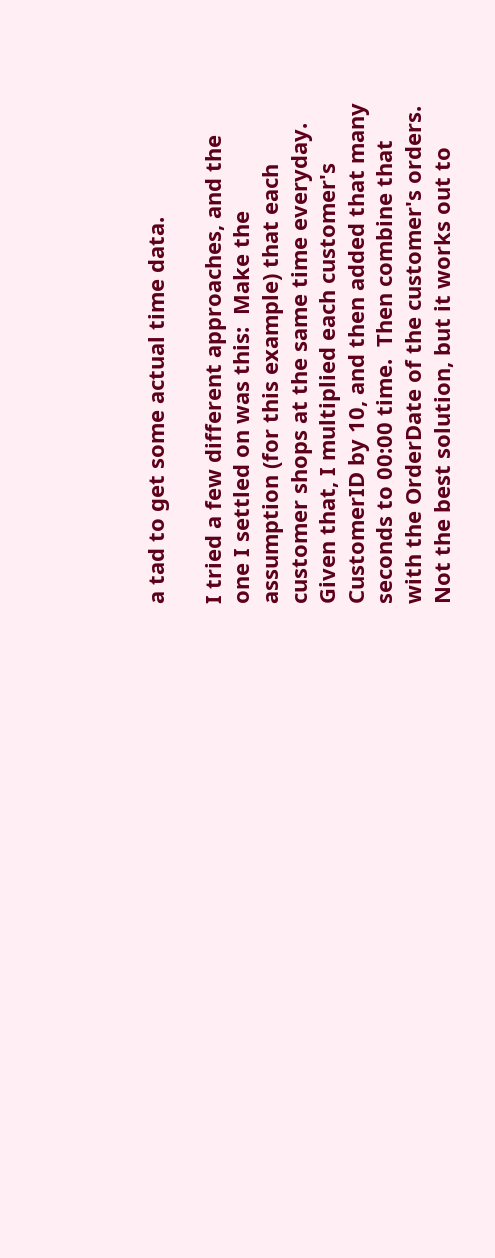a tad to get some actual time data.

I tried a few different approaches, and the one I settled on was this:  Make the assumption (for this example) that each customer shops at the same time everyday.  Given that, I multiplied each customer's CustomerID by 10, and then added that many seconds to 00:00 time.  Then combine that with the OrderDate of the customer's orders.  Not the best solution, but it works out to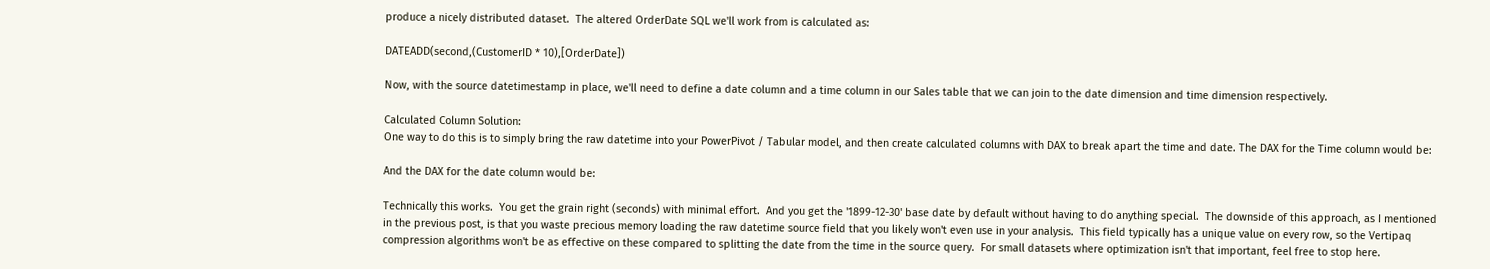produce a nicely distributed dataset.  The altered OrderDate SQL we'll work from is calculated as:

DATEADD(second,(CustomerID * 10),[OrderDate])

Now, with the source datetimestamp in place, we'll need to define a date column and a time column in our Sales table that we can join to the date dimension and time dimension respectively.

Calculated Column Solution:
One way to do this is to simply bring the raw datetime into your PowerPivot / Tabular model, and then create calculated columns with DAX to break apart the time and date. The DAX for the Time column would be:

And the DAX for the date column would be:

Technically this works.  You get the grain right (seconds) with minimal effort.  And you get the '1899-12-30' base date by default without having to do anything special.  The downside of this approach, as I mentioned in the previous post, is that you waste precious memory loading the raw datetime source field that you likely won't even use in your analysis.  This field typically has a unique value on every row, so the Vertipaq compression algorithms won't be as effective on these compared to splitting the date from the time in the source query.  For small datasets where optimization isn't that important, feel free to stop here.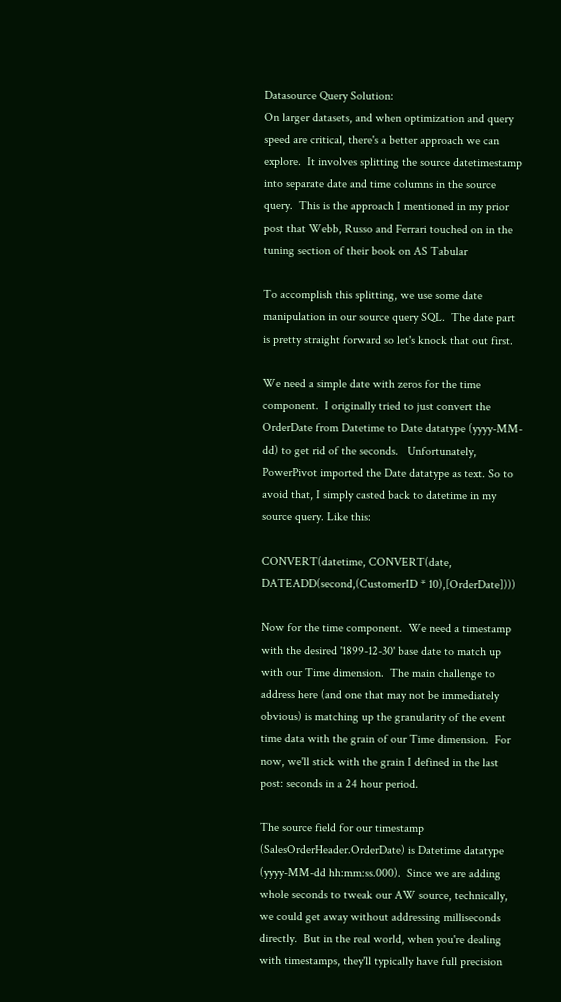Datasource Query Solution:
On larger datasets, and when optimization and query speed are critical, there's a better approach we can explore.  It involves splitting the source datetimestamp into separate date and time columns in the source query.  This is the approach I mentioned in my prior post that Webb, Russo and Ferrari touched on in the tuning section of their book on AS Tabular

To accomplish this splitting, we use some date manipulation in our source query SQL.  The date part is pretty straight forward so let's knock that out first.

We need a simple date with zeros for the time component.  I originally tried to just convert the OrderDate from Datetime to Date datatype (yyyy-MM-dd) to get rid of the seconds.   Unfortunately, PowerPivot imported the Date datatype as text. So to avoid that, I simply casted back to datetime in my source query. Like this:

CONVERT(datetime, CONVERT(date, DATEADD(second,(CustomerID * 10),[OrderDate])))

Now for the time component.  We need a timestamp with the desired '1899-12-30' base date to match up with our Time dimension.  The main challenge to address here (and one that may not be immediately obvious) is matching up the granularity of the event time data with the grain of our Time dimension.  For now, we'll stick with the grain I defined in the last post: seconds in a 24 hour period.

The source field for our timestamp (SalesOrderHeader.OrderDate) is Datetime datatype (yyyy-MM-dd hh:mm:ss.000).  Since we are adding whole seconds to tweak our AW source, technically, we could get away without addressing milliseconds directly.  But in the real world, when you're dealing with timestamps, they'll typically have full precision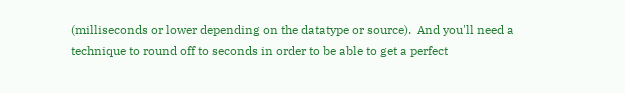(milliseconds or lower depending on the datatype or source).  And you'll need a technique to round off to seconds in order to be able to get a perfect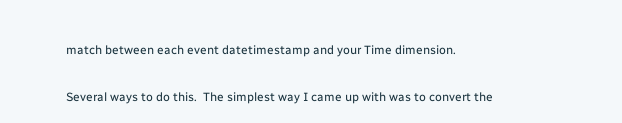match between each event datetimestamp and your Time dimension.

Several ways to do this.  The simplest way I came up with was to convert the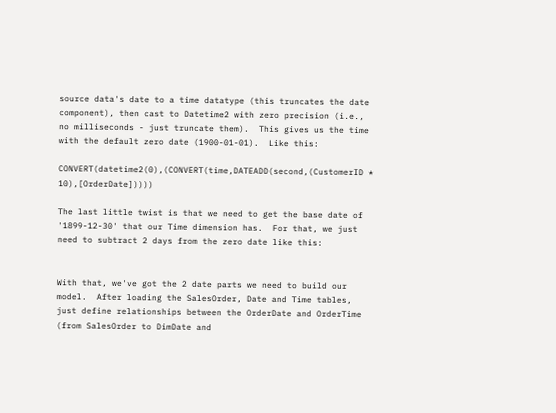source data's date to a time datatype (this truncates the date component), then cast to Datetime2 with zero precision (i.e., no milliseconds - just truncate them).  This gives us the time with the default zero date (1900-01-01).  Like this:

CONVERT(datetime2(0),(CONVERT(time,DATEADD(second,(CustomerID * 10),[OrderDate]))))

The last little twist is that we need to get the base date of '1899-12-30' that our Time dimension has.  For that, we just need to subtract 2 days from the zero date like this:


With that, we've got the 2 date parts we need to build our model.  After loading the SalesOrder, Date and Time tables, just define relationships between the OrderDate and OrderTime (from SalesOrder to DimDate and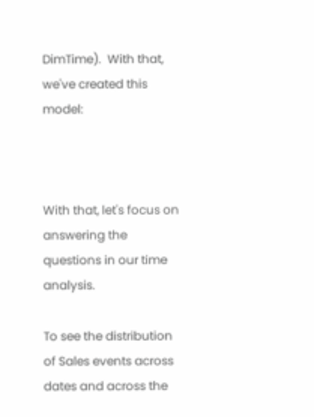DimTime).  With that, we've created this model:



With that, let's focus on answering the questions in our time analysis.

To see the distribution of Sales events across dates and across the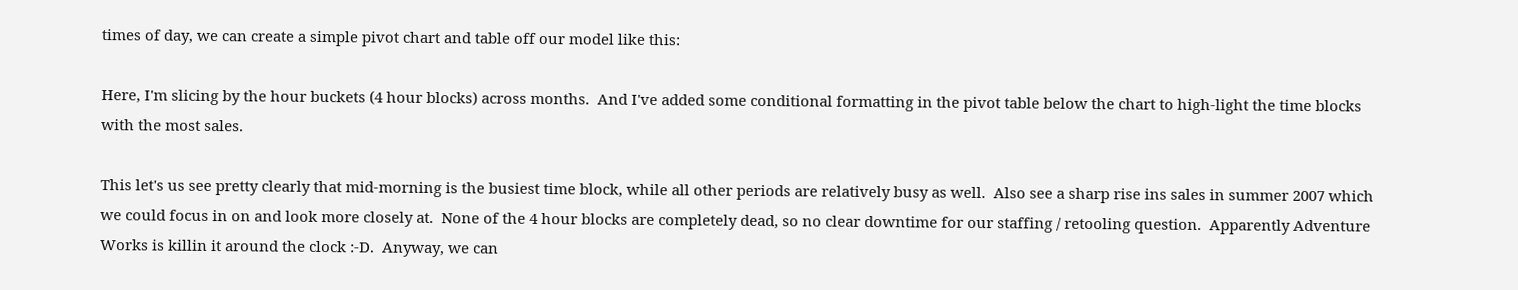times of day, we can create a simple pivot chart and table off our model like this:

Here, I'm slicing by the hour buckets (4 hour blocks) across months.  And I've added some conditional formatting in the pivot table below the chart to high-light the time blocks with the most sales.

This let's us see pretty clearly that mid-morning is the busiest time block, while all other periods are relatively busy as well.  Also see a sharp rise ins sales in summer 2007 which we could focus in on and look more closely at.  None of the 4 hour blocks are completely dead, so no clear downtime for our staffing / retooling question.  Apparently Adventure Works is killin it around the clock :-D.  Anyway, we can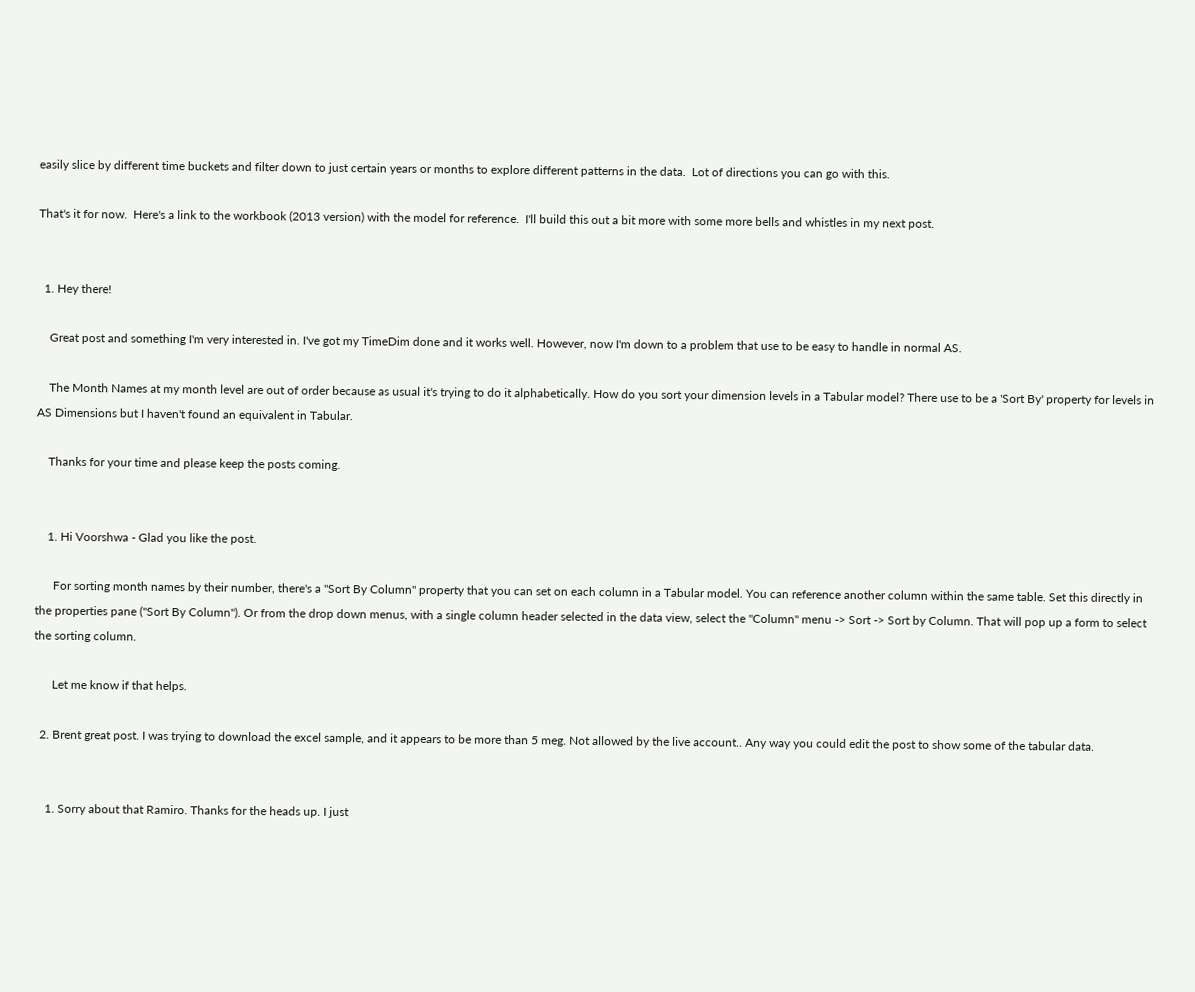easily slice by different time buckets and filter down to just certain years or months to explore different patterns in the data.  Lot of directions you can go with this.

That's it for now.  Here's a link to the workbook (2013 version) with the model for reference.  I'll build this out a bit more with some more bells and whistles in my next post.


  1. Hey there!

    Great post and something I'm very interested in. I've got my TimeDim done and it works well. However, now I'm down to a problem that use to be easy to handle in normal AS.

    The Month Names at my month level are out of order because as usual it's trying to do it alphabetically. How do you sort your dimension levels in a Tabular model? There use to be a 'Sort By' property for levels in AS Dimensions but I haven't found an equivalent in Tabular.

    Thanks for your time and please keep the posts coming.


    1. Hi Voorshwa - Glad you like the post.

      For sorting month names by their number, there's a "Sort By Column" property that you can set on each column in a Tabular model. You can reference another column within the same table. Set this directly in the properties pane ("Sort By Column"). Or from the drop down menus, with a single column header selected in the data view, select the "Column" menu -> Sort -> Sort by Column. That will pop up a form to select the sorting column.

      Let me know if that helps.

  2. Brent great post. I was trying to download the excel sample, and it appears to be more than 5 meg. Not allowed by the live account.. Any way you could edit the post to show some of the tabular data.


    1. Sorry about that Ramiro. Thanks for the heads up. I just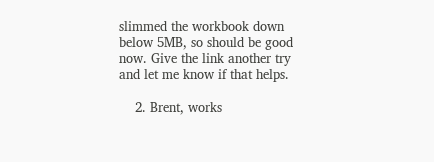slimmed the workbook down below 5MB, so should be good now. Give the link another try and let me know if that helps.

    2. Brent, works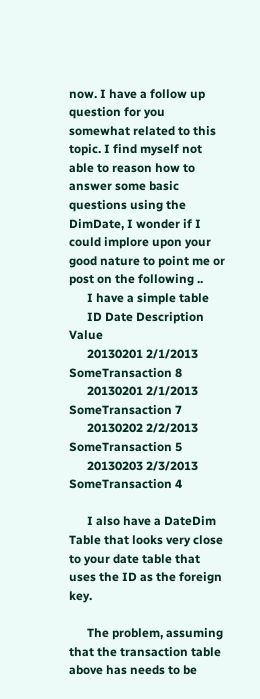now. I have a follow up question for you somewhat related to this topic. I find myself not able to reason how to answer some basic questions using the DimDate, I wonder if I could implore upon your good nature to point me or post on the following ..
      I have a simple table
      ID Date Description Value
      20130201 2/1/2013 SomeTransaction 8
      20130201 2/1/2013 SomeTransaction 7
      20130202 2/2/2013 SomeTransaction 5
      20130203 2/3/2013 SomeTransaction 4

      I also have a DateDim Table that looks very close to your date table that uses the ID as the foreign key.

      The problem, assuming that the transaction table above has needs to be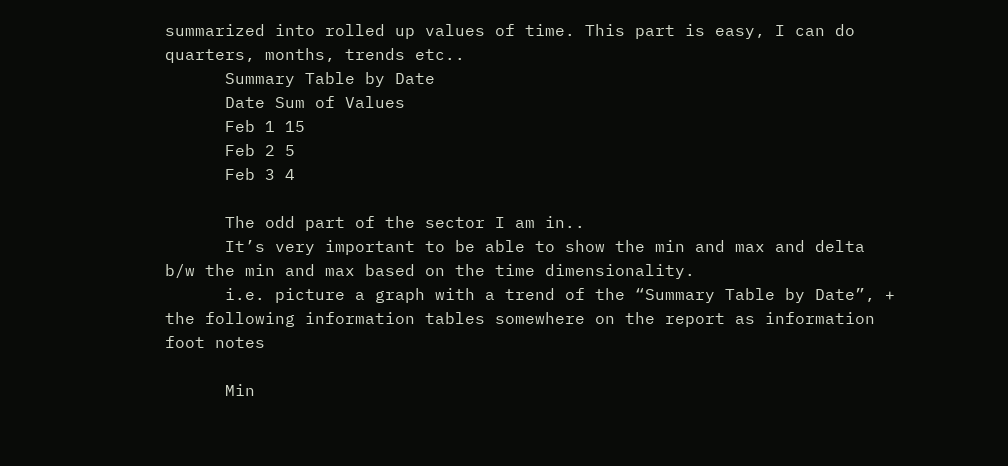summarized into rolled up values of time. This part is easy, I can do quarters, months, trends etc..
      Summary Table by Date
      Date Sum of Values
      Feb 1 15
      Feb 2 5
      Feb 3 4

      The odd part of the sector I am in..
      It’s very important to be able to show the min and max and delta b/w the min and max based on the time dimensionality.
      i.e. picture a graph with a trend of the “Summary Table by Date”, + the following information tables somewhere on the report as information foot notes

      Min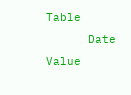Table
      Date Value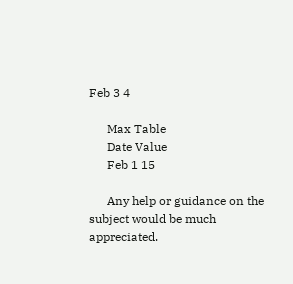Feb 3 4

      Max Table
      Date Value
      Feb 1 15

      Any help or guidance on the subject would be much appreciated.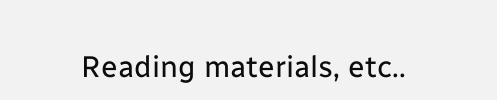Reading materials, etc..